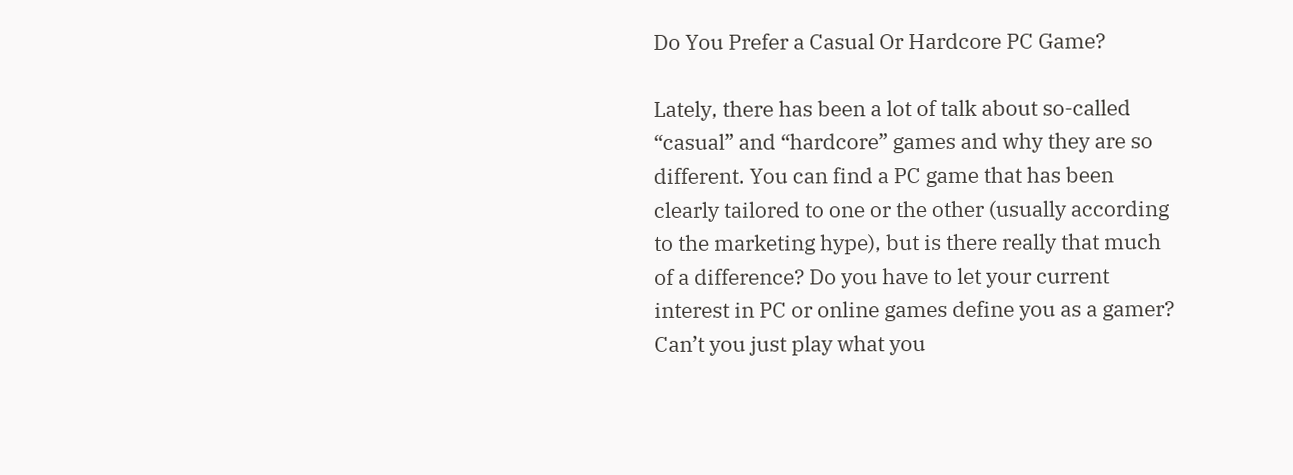Do You Prefer a Casual Or Hardcore PC Game?

Lately, there has been a lot of talk about so-called “casual” and “hardcore” games and why they are so different. You can find a PC game that has been clearly tailored to one or the other (usually according to the marketing hype), but is there really that much of a difference? Do you have to let your current interest in PC or online games define you as a gamer? Can’t you just play what you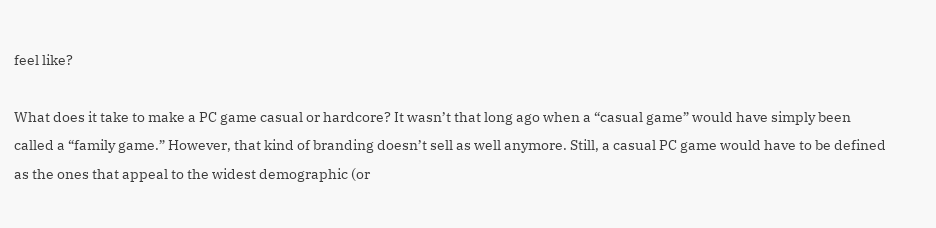feel like?

What does it take to make a PC game casual or hardcore? It wasn’t that long ago when a “casual game” would have simply been called a “family game.” However, that kind of branding doesn’t sell as well anymore. Still, a casual PC game would have to be defined as the ones that appeal to the widest demographic (or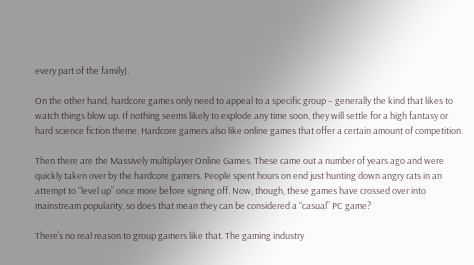every part of the family).

On the other hand, hardcore games only need to appeal to a specific group – generally the kind that likes to watch things blow up. If nothing seems likely to explode any time soon, they will settle for a high fantasy or hard science fiction theme. Hardcore gamers also like online games that offer a certain amount of competition.

Then there are the Massively multiplayer Online Games. These came out a number of years ago and were quickly taken over by the hardcore gamers. People spent hours on end just hunting down angry rats in an attempt to “level up” once more before signing off. Now, though, these games have crossed over into mainstream popularity, so does that mean they can be considered a “casual” PC game?

There’s no real reason to group gamers like that. The gaming industry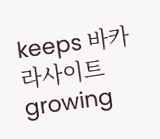keeps 바카라사이트 growing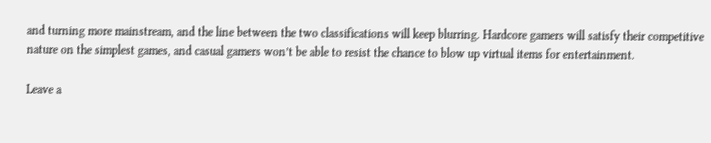and turning more mainstream, and the line between the two classifications will keep blurring. Hardcore gamers will satisfy their competitive nature on the simplest games, and casual gamers won’t be able to resist the chance to blow up virtual items for entertainment.

Leave a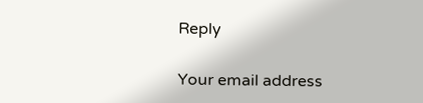Reply

Your email address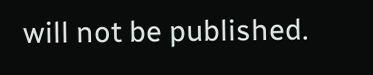will not be published.